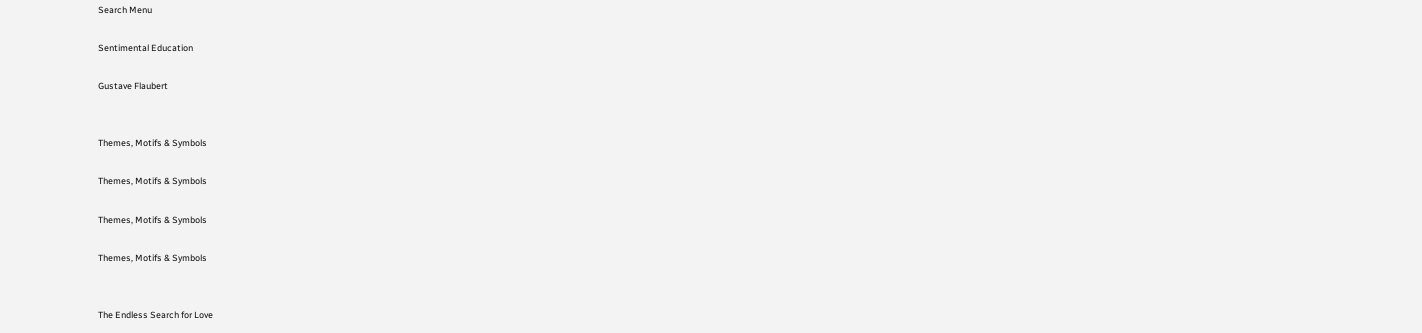Search Menu

Sentimental Education

Gustave Flaubert


Themes, Motifs & Symbols

Themes, Motifs & Symbols

Themes, Motifs & Symbols

Themes, Motifs & Symbols


The Endless Search for Love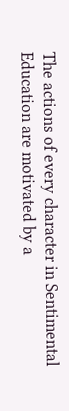The actions of every character in Sentimental Education are motivated by a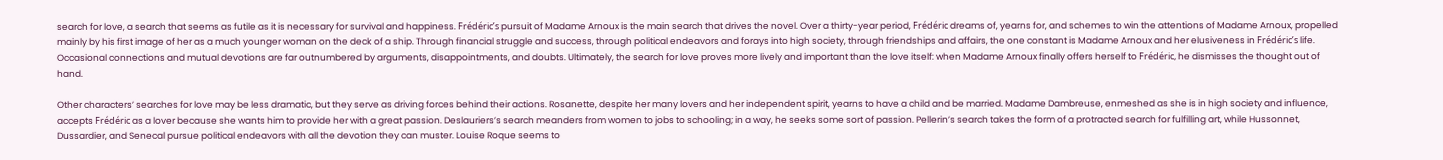search for love, a search that seems as futile as it is necessary for survival and happiness. Frédéric’s pursuit of Madame Arnoux is the main search that drives the novel. Over a thirty-year period, Frédéric dreams of, yearns for, and schemes to win the attentions of Madame Arnoux, propelled mainly by his first image of her as a much younger woman on the deck of a ship. Through financial struggle and success, through political endeavors and forays into high society, through friendships and affairs, the one constant is Madame Arnoux and her elusiveness in Frédéric’s life. Occasional connections and mutual devotions are far outnumbered by arguments, disappointments, and doubts. Ultimately, the search for love proves more lively and important than the love itself: when Madame Arnoux finally offers herself to Frédéric, he dismisses the thought out of hand.

Other characters’ searches for love may be less dramatic, but they serve as driving forces behind their actions. Rosanette, despite her many lovers and her independent spirit, yearns to have a child and be married. Madame Dambreuse, enmeshed as she is in high society and influence, accepts Frédéric as a lover because she wants him to provide her with a great passion. Deslauriers’s search meanders from women to jobs to schooling; in a way, he seeks some sort of passion. Pellerin’s search takes the form of a protracted search for fulfilling art, while Hussonnet, Dussardier, and Senecal pursue political endeavors with all the devotion they can muster. Louise Roque seems to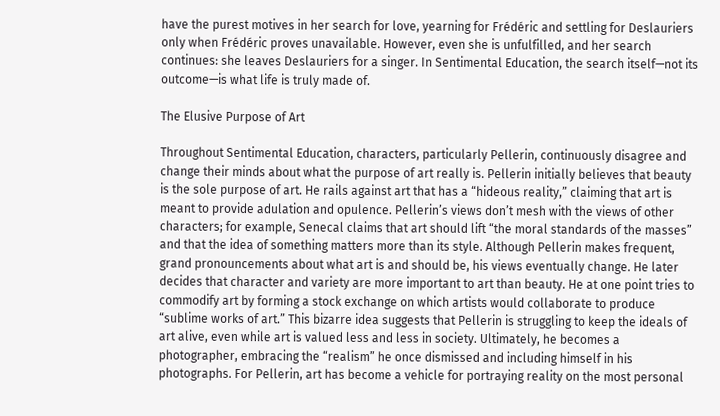have the purest motives in her search for love, yearning for Frédéric and settling for Deslauriers only when Frédéric proves unavailable. However, even she is unfulfilled, and her search continues: she leaves Deslauriers for a singer. In Sentimental Education, the search itself—not its outcome—is what life is truly made of.

The Elusive Purpose of Art

Throughout Sentimental Education, characters, particularly Pellerin, continuously disagree and change their minds about what the purpose of art really is. Pellerin initially believes that beauty is the sole purpose of art. He rails against art that has a “hideous reality,” claiming that art is meant to provide adulation and opulence. Pellerin’s views don’t mesh with the views of other characters; for example, Senecal claims that art should lift “the moral standards of the masses” and that the idea of something matters more than its style. Although Pellerin makes frequent, grand pronouncements about what art is and should be, his views eventually change. He later decides that character and variety are more important to art than beauty. He at one point tries to commodify art by forming a stock exchange on which artists would collaborate to produce “sublime works of art.” This bizarre idea suggests that Pellerin is struggling to keep the ideals of art alive, even while art is valued less and less in society. Ultimately, he becomes a photographer, embracing the “realism” he once dismissed and including himself in his photographs. For Pellerin, art has become a vehicle for portraying reality on the most personal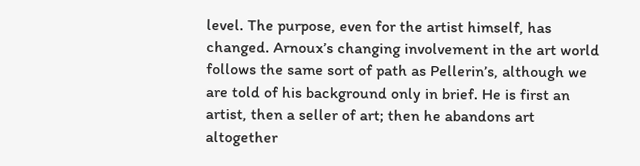level. The purpose, even for the artist himself, has changed. Arnoux’s changing involvement in the art world follows the same sort of path as Pellerin’s, although we are told of his background only in brief. He is first an artist, then a seller of art; then he abandons art altogether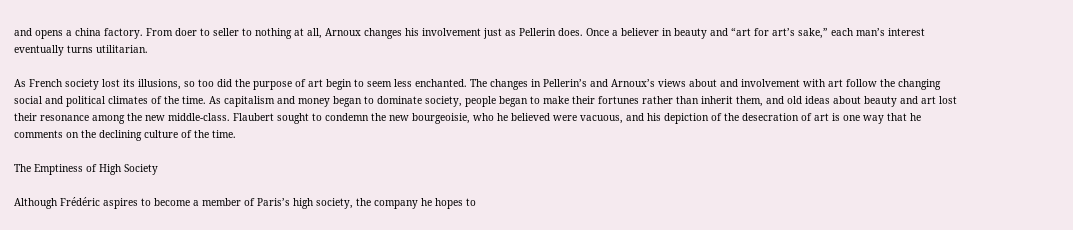and opens a china factory. From doer to seller to nothing at all, Arnoux changes his involvement just as Pellerin does. Once a believer in beauty and “art for art’s sake,” each man’s interest eventually turns utilitarian.

As French society lost its illusions, so too did the purpose of art begin to seem less enchanted. The changes in Pellerin’s and Arnoux’s views about and involvement with art follow the changing social and political climates of the time. As capitalism and money began to dominate society, people began to make their fortunes rather than inherit them, and old ideas about beauty and art lost their resonance among the new middle-class. Flaubert sought to condemn the new bourgeoisie, who he believed were vacuous, and his depiction of the desecration of art is one way that he comments on the declining culture of the time.

The Emptiness of High Society

Although Frédéric aspires to become a member of Paris’s high society, the company he hopes to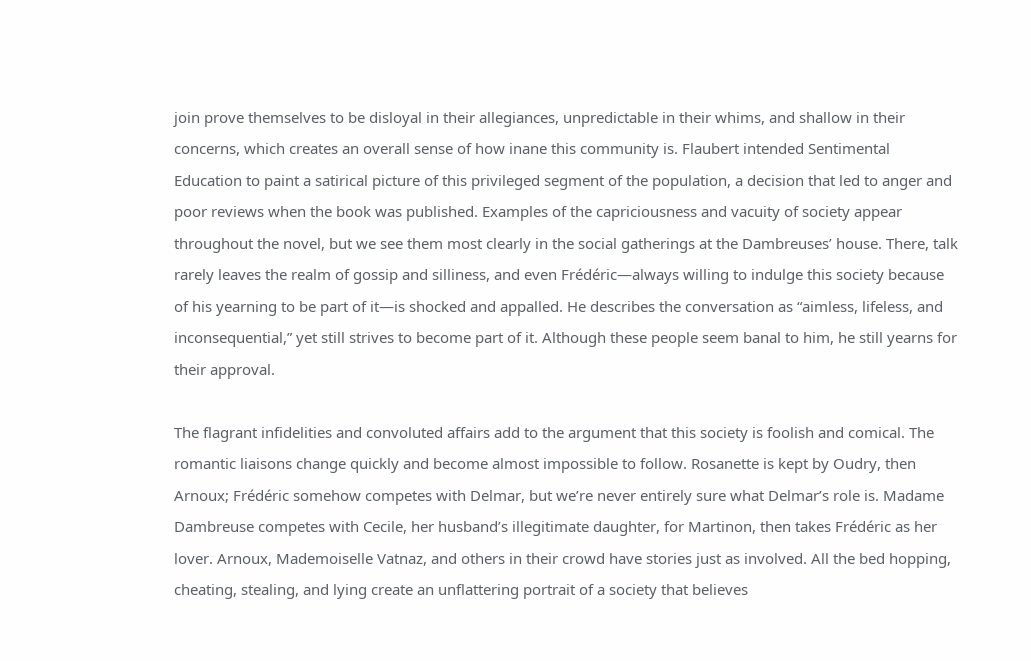join prove themselves to be disloyal in their allegiances, unpredictable in their whims, and shallow in their concerns, which creates an overall sense of how inane this community is. Flaubert intended Sentimental Education to paint a satirical picture of this privileged segment of the population, a decision that led to anger and poor reviews when the book was published. Examples of the capriciousness and vacuity of society appear throughout the novel, but we see them most clearly in the social gatherings at the Dambreuses’ house. There, talk rarely leaves the realm of gossip and silliness, and even Frédéric—always willing to indulge this society because of his yearning to be part of it—is shocked and appalled. He describes the conversation as “aimless, lifeless, and inconsequential,” yet still strives to become part of it. Although these people seem banal to him, he still yearns for their approval.

The flagrant infidelities and convoluted affairs add to the argument that this society is foolish and comical. The romantic liaisons change quickly and become almost impossible to follow. Rosanette is kept by Oudry, then Arnoux; Frédéric somehow competes with Delmar, but we’re never entirely sure what Delmar’s role is. Madame Dambreuse competes with Cecile, her husband’s illegitimate daughter, for Martinon, then takes Frédéric as her lover. Arnoux, Mademoiselle Vatnaz, and others in their crowd have stories just as involved. All the bed hopping, cheating, stealing, and lying create an unflattering portrait of a society that believes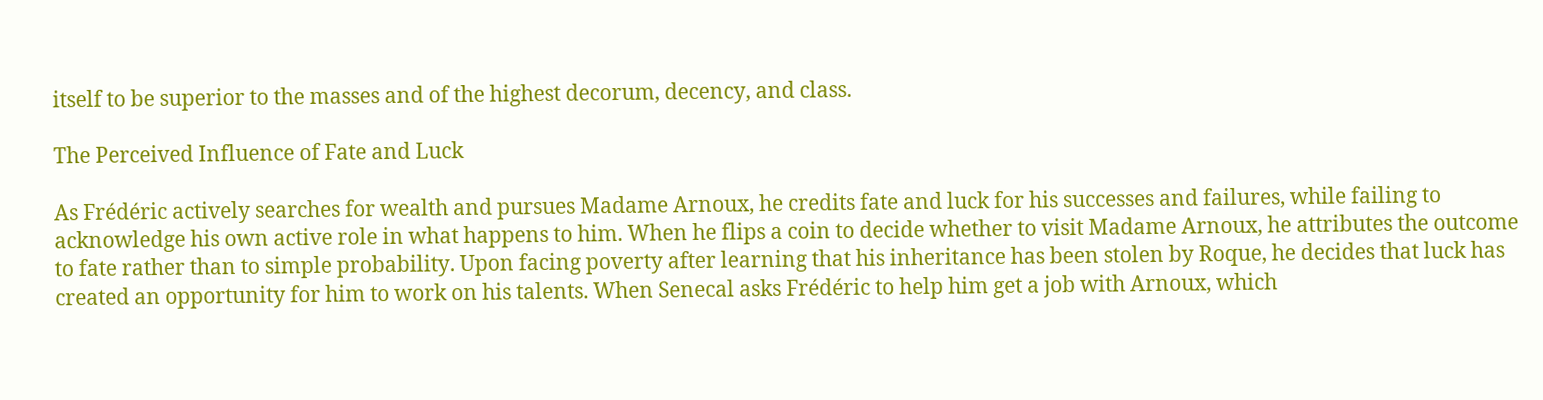itself to be superior to the masses and of the highest decorum, decency, and class.

The Perceived Influence of Fate and Luck

As Frédéric actively searches for wealth and pursues Madame Arnoux, he credits fate and luck for his successes and failures, while failing to acknowledge his own active role in what happens to him. When he flips a coin to decide whether to visit Madame Arnoux, he attributes the outcome to fate rather than to simple probability. Upon facing poverty after learning that his inheritance has been stolen by Roque, he decides that luck has created an opportunity for him to work on his talents. When Senecal asks Frédéric to help him get a job with Arnoux, which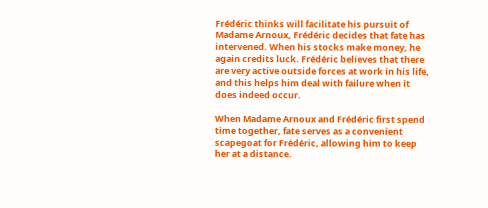Frédéric thinks will facilitate his pursuit of Madame Arnoux, Frédéric decides that fate has intervened. When his stocks make money, he again credits luck. Frédéric believes that there are very active outside forces at work in his life, and this helps him deal with failure when it does indeed occur.

When Madame Arnoux and Frédéric first spend time together, fate serves as a convenient scapegoat for Frédéric, allowing him to keep her at a distance.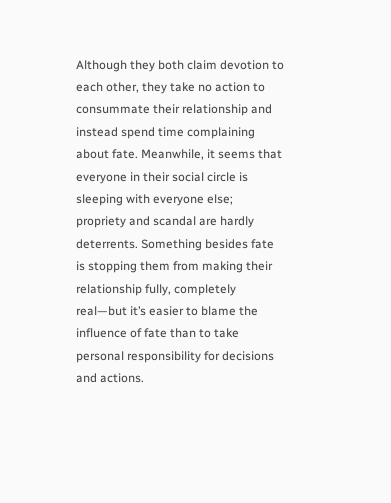Although they both claim devotion to each other, they take no action to consummate their relationship and instead spend time complaining about fate. Meanwhile, it seems that everyone in their social circle is sleeping with everyone else; propriety and scandal are hardly deterrents. Something besides fate is stopping them from making their relationship fully, completely real—but it’s easier to blame the influence of fate than to take personal responsibility for decisions and actions.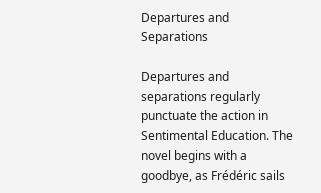Departures and Separations

Departures and separations regularly punctuate the action in Sentimental Education. The novel begins with a goodbye, as Frédéric sails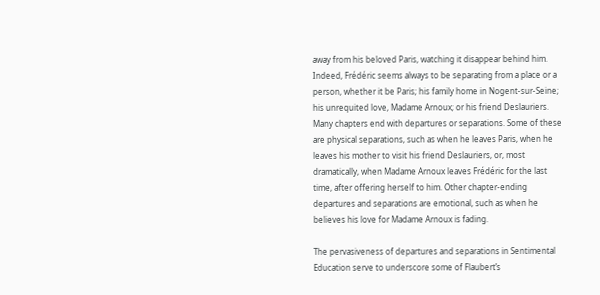away from his beloved Paris, watching it disappear behind him. Indeed, Frédéric seems always to be separating from a place or a person, whether it be Paris; his family home in Nogent-sur-Seine; his unrequited love, Madame Arnoux; or his friend Deslauriers. Many chapters end with departures or separations. Some of these are physical separations, such as when he leaves Paris, when he leaves his mother to visit his friend Deslauriers, or, most dramatically, when Madame Arnoux leaves Frédéric for the last time, after offering herself to him. Other chapter-ending departures and separations are emotional, such as when he believes his love for Madame Arnoux is fading.

The pervasiveness of departures and separations in Sentimental Education serve to underscore some of Flaubert’s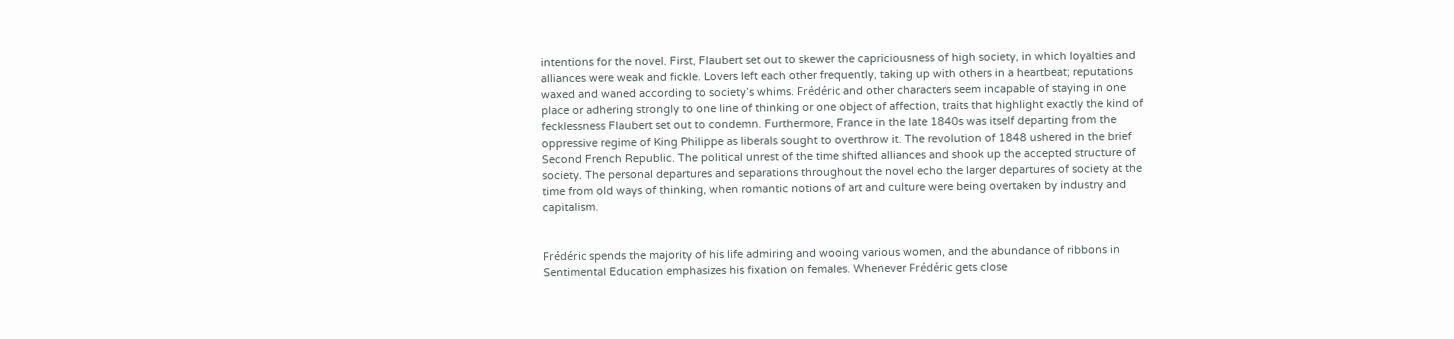intentions for the novel. First, Flaubert set out to skewer the capriciousness of high society, in which loyalties and alliances were weak and fickle. Lovers left each other frequently, taking up with others in a heartbeat; reputations waxed and waned according to society’s whims. Frédéric and other characters seem incapable of staying in one place or adhering strongly to one line of thinking or one object of affection, traits that highlight exactly the kind of fecklessness Flaubert set out to condemn. Furthermore, France in the late 1840s was itself departing from the oppressive regime of King Philippe as liberals sought to overthrow it. The revolution of 1848 ushered in the brief Second French Republic. The political unrest of the time shifted alliances and shook up the accepted structure of society. The personal departures and separations throughout the novel echo the larger departures of society at the time from old ways of thinking, when romantic notions of art and culture were being overtaken by industry and capitalism.


Frédéric spends the majority of his life admiring and wooing various women, and the abundance of ribbons in Sentimental Education emphasizes his fixation on females. Whenever Frédéric gets close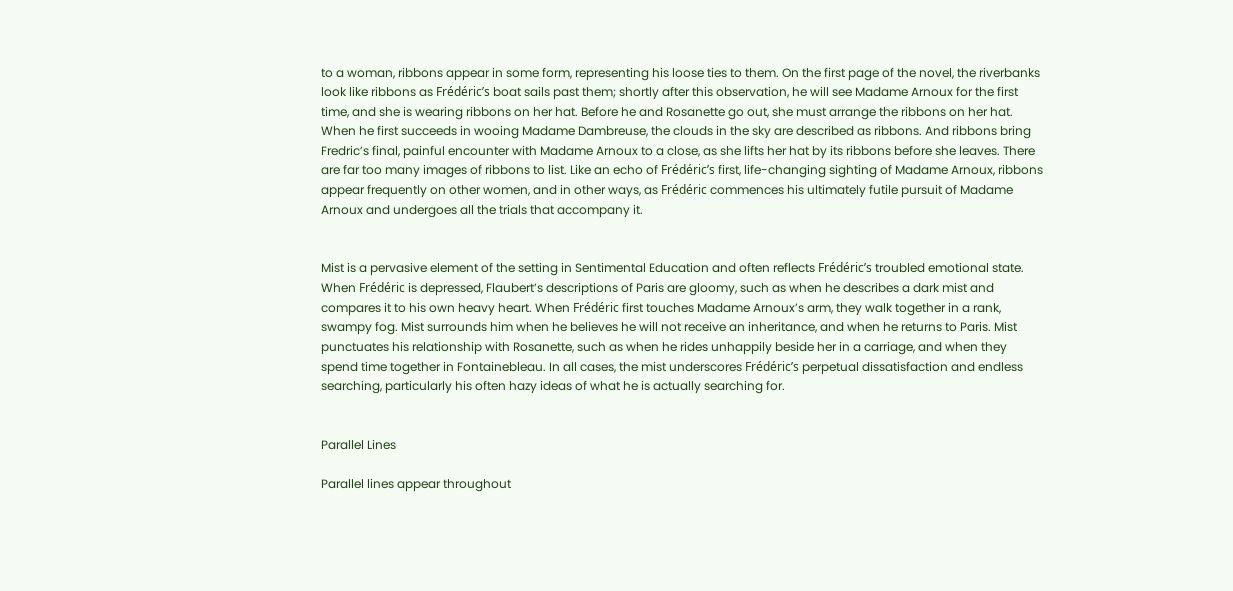to a woman, ribbons appear in some form, representing his loose ties to them. On the first page of the novel, the riverbanks look like ribbons as Frédéric’s boat sails past them; shortly after this observation, he will see Madame Arnoux for the first time, and she is wearing ribbons on her hat. Before he and Rosanette go out, she must arrange the ribbons on her hat. When he first succeeds in wooing Madame Dambreuse, the clouds in the sky are described as ribbons. And ribbons bring Fredric’s final, painful encounter with Madame Arnoux to a close, as she lifts her hat by its ribbons before she leaves. There are far too many images of ribbons to list. Like an echo of Frédéric’s first, life-changing sighting of Madame Arnoux, ribbons appear frequently on other women, and in other ways, as Frédéric commences his ultimately futile pursuit of Madame Arnoux and undergoes all the trials that accompany it.


Mist is a pervasive element of the setting in Sentimental Education and often reflects Frédéric’s troubled emotional state. When Frédéric is depressed, Flaubert’s descriptions of Paris are gloomy, such as when he describes a dark mist and compares it to his own heavy heart. When Frédéric first touches Madame Arnoux’s arm, they walk together in a rank, swampy fog. Mist surrounds him when he believes he will not receive an inheritance, and when he returns to Paris. Mist punctuates his relationship with Rosanette, such as when he rides unhappily beside her in a carriage, and when they spend time together in Fontainebleau. In all cases, the mist underscores Frédéric’s perpetual dissatisfaction and endless searching, particularly his often hazy ideas of what he is actually searching for.


Parallel Lines

Parallel lines appear throughout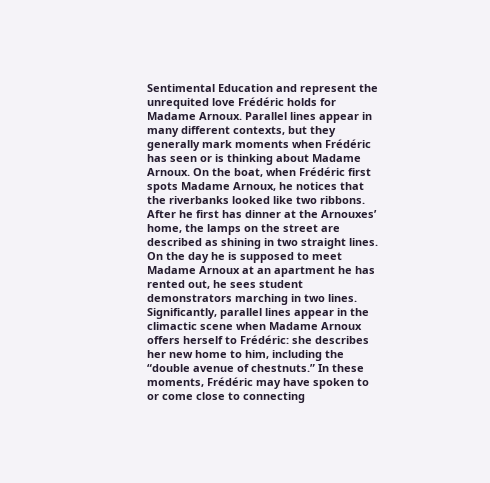Sentimental Education and represent the unrequited love Frédéric holds for Madame Arnoux. Parallel lines appear in many different contexts, but they generally mark moments when Frédéric has seen or is thinking about Madame Arnoux. On the boat, when Frédéric first spots Madame Arnoux, he notices that the riverbanks looked like two ribbons. After he first has dinner at the Arnouxes’ home, the lamps on the street are described as shining in two straight lines. On the day he is supposed to meet Madame Arnoux at an apartment he has rented out, he sees student demonstrators marching in two lines. Significantly, parallel lines appear in the climactic scene when Madame Arnoux offers herself to Frédéric: she describes her new home to him, including the “double avenue of chestnuts.” In these moments, Frédéric may have spoken to or come close to connecting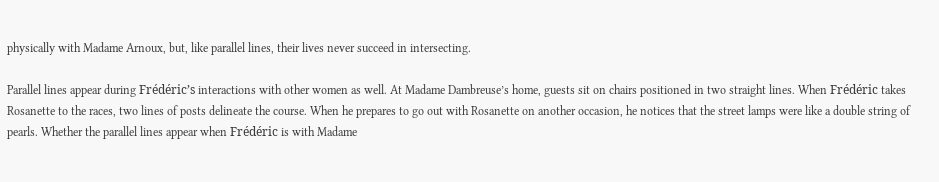physically with Madame Arnoux, but, like parallel lines, their lives never succeed in intersecting.

Parallel lines appear during Frédéric’s interactions with other women as well. At Madame Dambreuse’s home, guests sit on chairs positioned in two straight lines. When Frédéric takes Rosanette to the races, two lines of posts delineate the course. When he prepares to go out with Rosanette on another occasion, he notices that the street lamps were like a double string of pearls. Whether the parallel lines appear when Frédéric is with Madame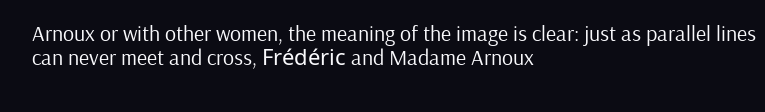Arnoux or with other women, the meaning of the image is clear: just as parallel lines can never meet and cross, Frédéric and Madame Arnoux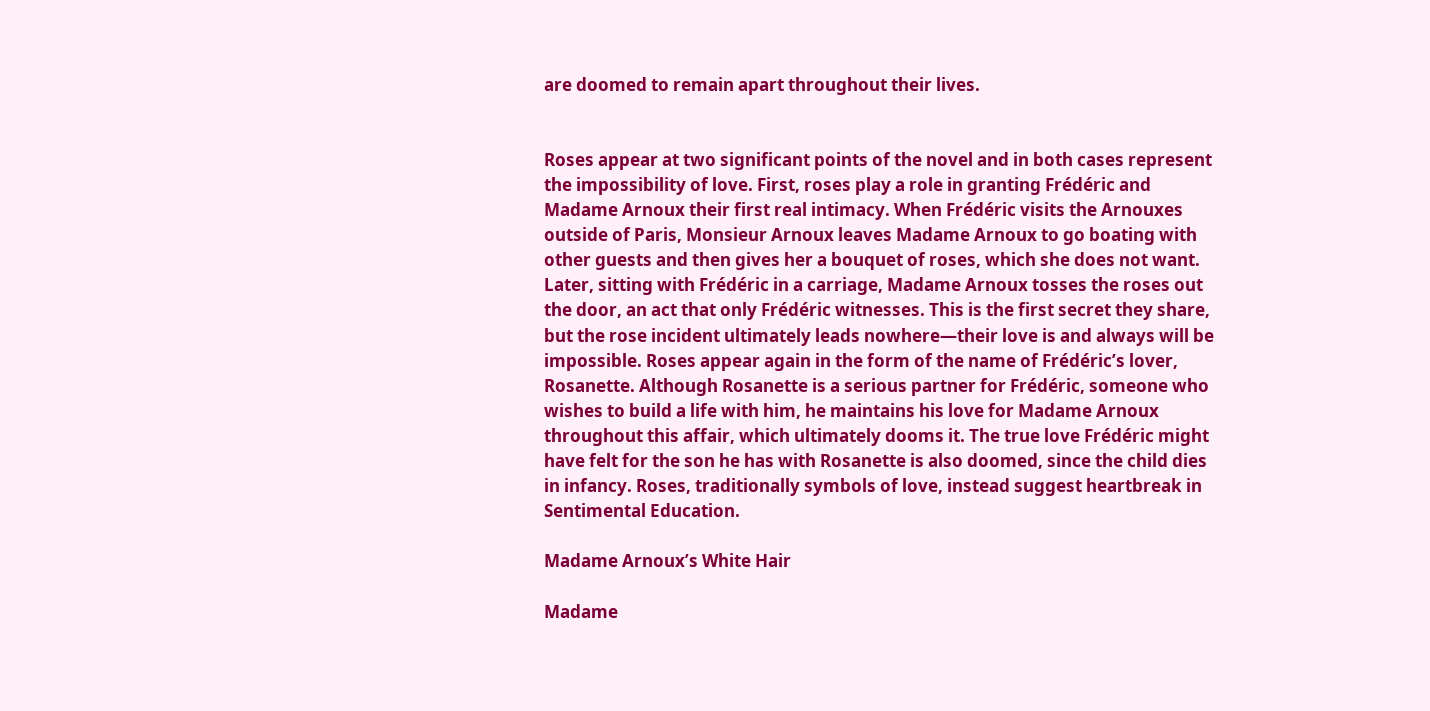are doomed to remain apart throughout their lives.


Roses appear at two significant points of the novel and in both cases represent the impossibility of love. First, roses play a role in granting Frédéric and Madame Arnoux their first real intimacy. When Frédéric visits the Arnouxes outside of Paris, Monsieur Arnoux leaves Madame Arnoux to go boating with other guests and then gives her a bouquet of roses, which she does not want. Later, sitting with Frédéric in a carriage, Madame Arnoux tosses the roses out the door, an act that only Frédéric witnesses. This is the first secret they share, but the rose incident ultimately leads nowhere—their love is and always will be impossible. Roses appear again in the form of the name of Frédéric’s lover, Rosanette. Although Rosanette is a serious partner for Frédéric, someone who wishes to build a life with him, he maintains his love for Madame Arnoux throughout this affair, which ultimately dooms it. The true love Frédéric might have felt for the son he has with Rosanette is also doomed, since the child dies in infancy. Roses, traditionally symbols of love, instead suggest heartbreak in Sentimental Education.

Madame Arnoux’s White Hair

Madame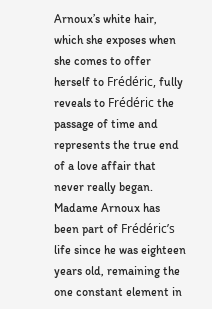Arnoux’s white hair, which she exposes when she comes to offer herself to Frédéric, fully reveals to Frédéric the passage of time and represents the true end of a love affair that never really began. Madame Arnoux has been part of Frédéric’s life since he was eighteen years old, remaining the one constant element in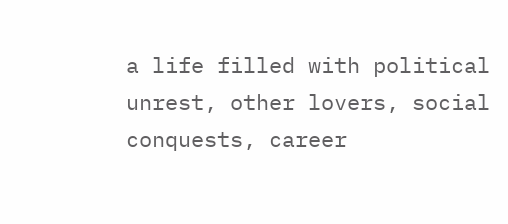a life filled with political unrest, other lovers, social conquests, career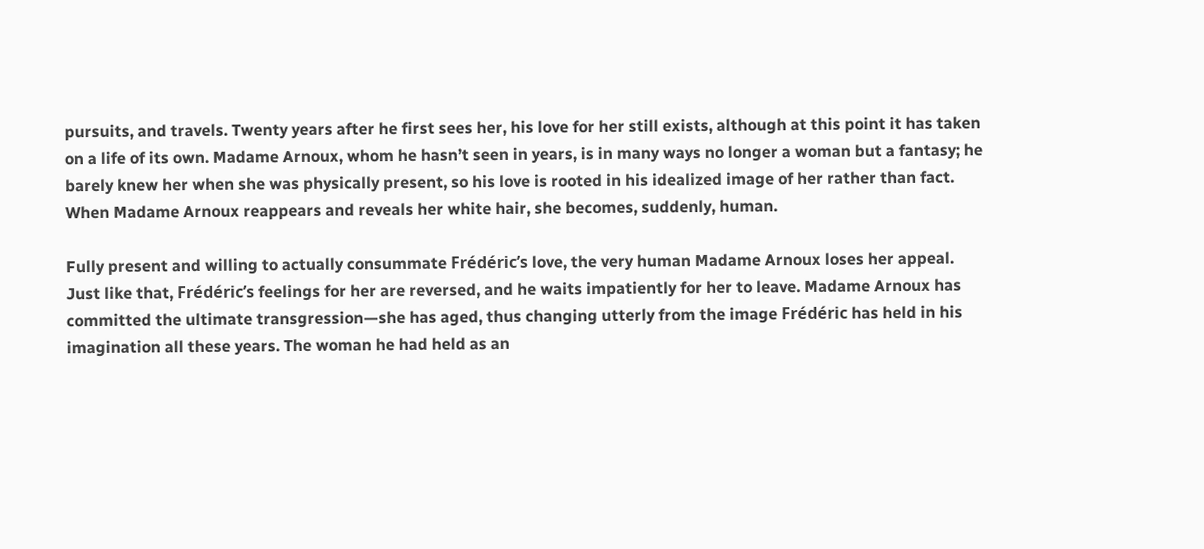pursuits, and travels. Twenty years after he first sees her, his love for her still exists, although at this point it has taken on a life of its own. Madame Arnoux, whom he hasn’t seen in years, is in many ways no longer a woman but a fantasy; he barely knew her when she was physically present, so his love is rooted in his idealized image of her rather than fact. When Madame Arnoux reappears and reveals her white hair, she becomes, suddenly, human.

Fully present and willing to actually consummate Frédéric’s love, the very human Madame Arnoux loses her appeal. Just like that, Frédéric’s feelings for her are reversed, and he waits impatiently for her to leave. Madame Arnoux has committed the ultimate transgression—she has aged, thus changing utterly from the image Frédéric has held in his imagination all these years. The woman he had held as an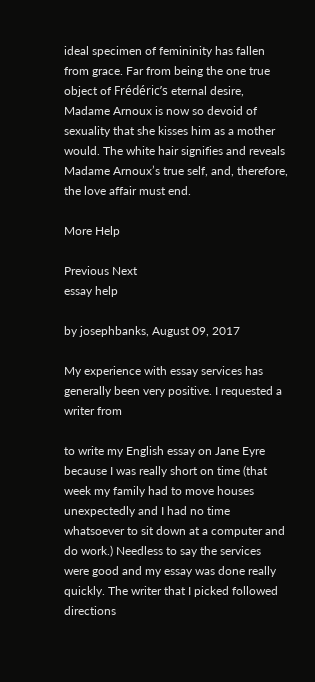ideal specimen of femininity has fallen from grace. Far from being the one true object of Frédéric’s eternal desire, Madame Arnoux is now so devoid of sexuality that she kisses him as a mother would. The white hair signifies and reveals Madame Arnoux’s true self, and, therefore, the love affair must end.

More Help

Previous Next
essay help

by josephbanks, August 09, 2017

My experience with essay services has generally been very positive. I requested a writer from

to write my English essay on Jane Eyre because I was really short on time (that week my family had to move houses unexpectedly and I had no time whatsoever to sit down at a computer and do work.) Needless to say the services were good and my essay was done really quickly. The writer that I picked followed directions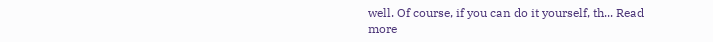well. Of course, if you can do it yourself, th... Read more